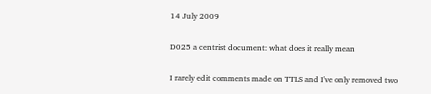14 July 2009

D025 a centrist document: what does it really mean

I rarely edit comments made on TTLS and I've only removed two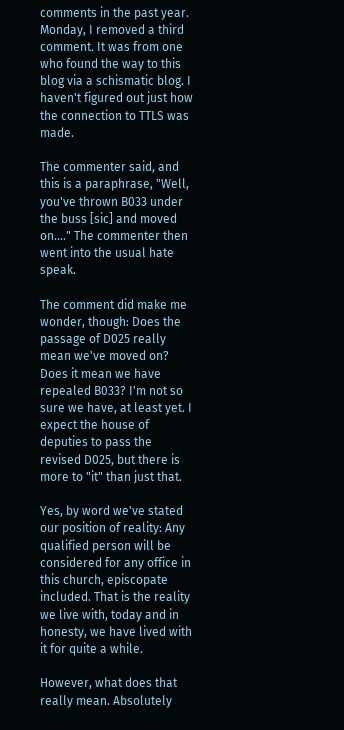comments in the past year. Monday, I removed a third comment. It was from one who found the way to this blog via a schismatic blog. I haven't figured out just how the connection to TTLS was made.

The commenter said, and this is a paraphrase, "Well, you've thrown B033 under the buss [sic] and moved on...." The commenter then went into the usual hate speak.

The comment did make me wonder, though: Does the passage of D025 really mean we've moved on? Does it mean we have repealed B033? I'm not so sure we have, at least yet. I expect the house of deputies to pass the revised D025, but there is more to "it" than just that.

Yes, by word we've stated our position of reality: Any qualified person will be considered for any office in this church, episcopate included. That is the reality we live with, today and in honesty, we have lived with it for quite a while.

However, what does that really mean. Absolutely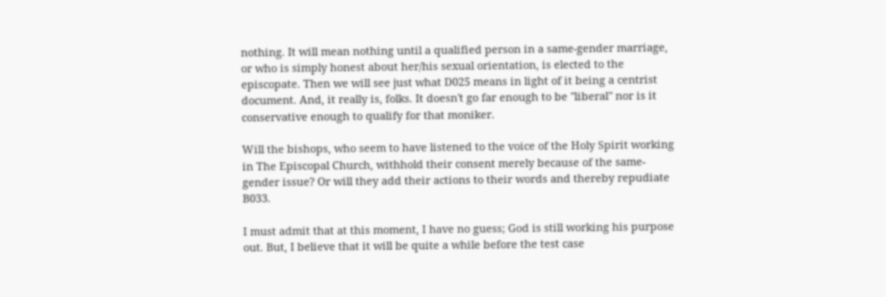nothing. It will mean nothing until a qualified person in a same-gender marriage, or who is simply honest about her/his sexual orientation, is elected to the episcopate. Then we will see just what D025 means in light of it being a centrist document. And, it really is, folks. It doesn't go far enough to be "liberal" nor is it conservative enough to qualify for that moniker.

Will the bishops, who seem to have listened to the voice of the Holy Spirit working in The Episcopal Church, withhold their consent merely because of the same-gender issue? Or will they add their actions to their words and thereby repudiate B033.

I must admit that at this moment, I have no guess; God is still working his purpose out. But, I believe that it will be quite a while before the test case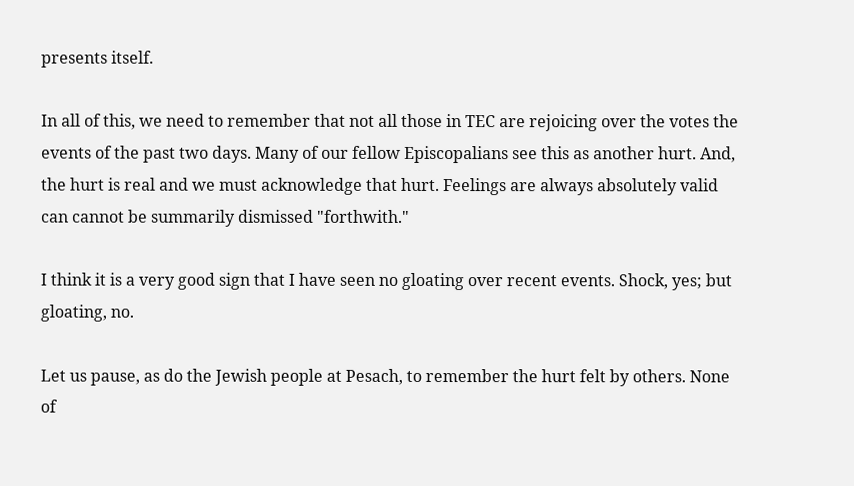presents itself.

In all of this, we need to remember that not all those in TEC are rejoicing over the votes the events of the past two days. Many of our fellow Episcopalians see this as another hurt. And, the hurt is real and we must acknowledge that hurt. Feelings are always absolutely valid can cannot be summarily dismissed "forthwith."

I think it is a very good sign that I have seen no gloating over recent events. Shock, yes; but gloating, no.

Let us pause, as do the Jewish people at Pesach, to remember the hurt felt by others. None of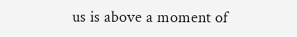us is above a moment of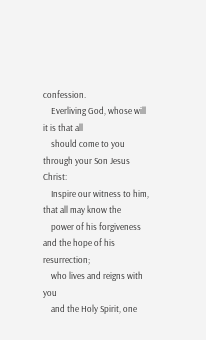confession.
    Everliving God, whose will it is that all
    should come to you through your Son Jesus Christ:
    Inspire our witness to him, that all may know the
    power of his forgiveness and the hope of his resurrection;
    who lives and reigns with you
    and the Holy Spirit, one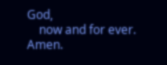God,
    now and for ever. Amen.